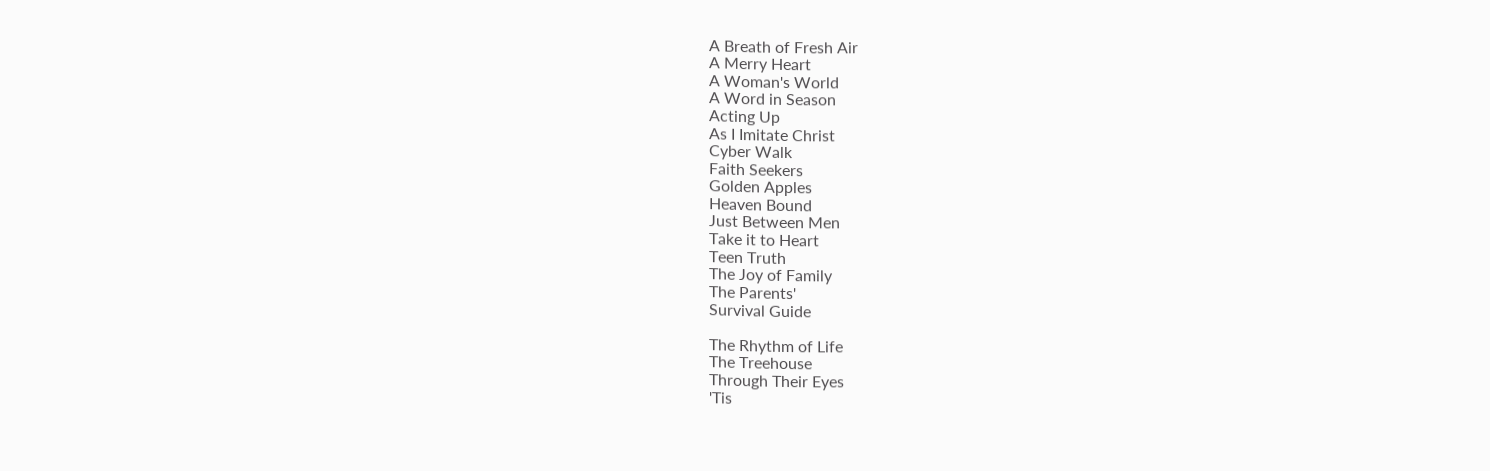A Breath of Fresh Air
A Merry Heart
A Woman's World
A Word in Season
Acting Up
As I Imitate Christ
Cyber Walk
Faith Seekers
Golden Apples
Heaven Bound
Just Between Men
Take it to Heart
Teen Truth
The Joy of Family
The Parents'
Survival Guide

The Rhythm of Life
The Treehouse
Through Their Eyes
'Tis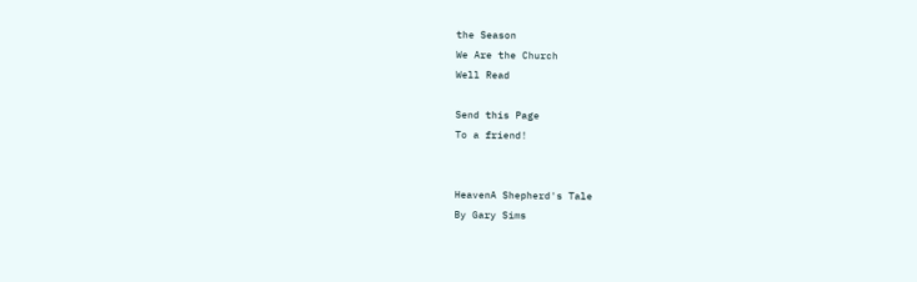the Season
We Are the Church
Well Read

Send this Page
To a friend!


HeavenA Shepherd's Tale
By Gary Sims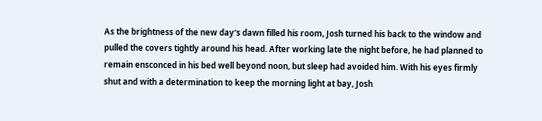As the brightness of the new day's dawn filled his room, Josh turned his back to the window and pulled the covers tightly around his head. After working late the night before, he had planned to remain ensconced in his bed well beyond noon, but sleep had avoided him. With his eyes firmly shut and with a determination to keep the morning light at bay, Josh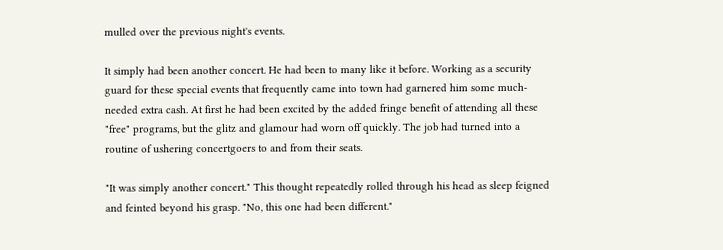mulled over the previous night's events.

It simply had been another concert. He had been to many like it before. Working as a security guard for these special events that frequently came into town had garnered him some much-needed extra cash. At first he had been excited by the added fringe benefit of attending all these "free" programs, but the glitz and glamour had worn off quickly. The job had turned into a routine of ushering concertgoers to and from their seats.

"It was simply another concert." This thought repeatedly rolled through his head as sleep feigned and feinted beyond his grasp. "No, this one had been different."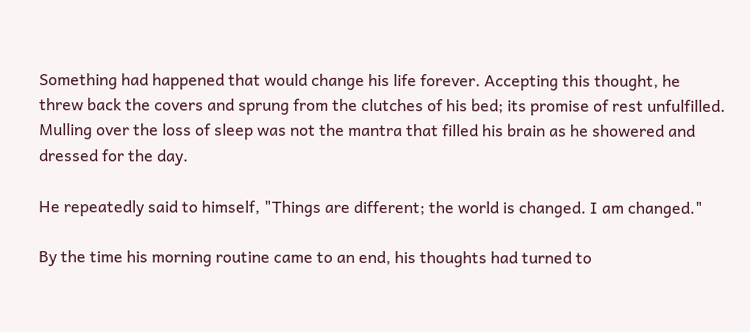Something had happened that would change his life forever. Accepting this thought, he threw back the covers and sprung from the clutches of his bed; its promise of rest unfulfilled. Mulling over the loss of sleep was not the mantra that filled his brain as he showered and dressed for the day.

He repeatedly said to himself, "Things are different; the world is changed. I am changed."

By the time his morning routine came to an end, his thoughts had turned to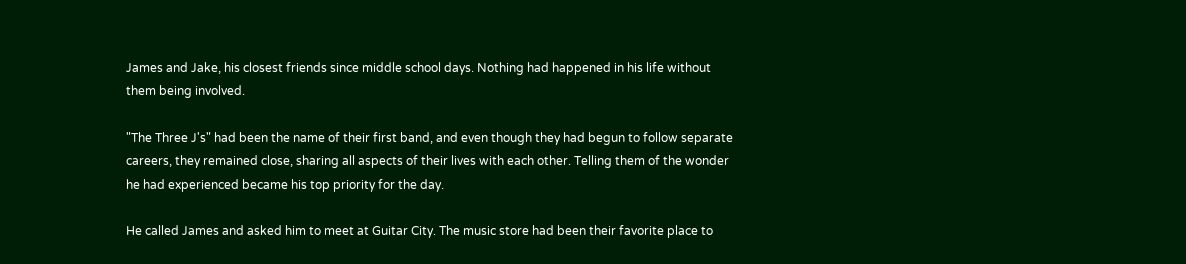James and Jake, his closest friends since middle school days. Nothing had happened in his life without them being involved.

"The Three J's" had been the name of their first band, and even though they had begun to follow separate careers, they remained close, sharing all aspects of their lives with each other. Telling them of the wonder he had experienced became his top priority for the day.

He called James and asked him to meet at Guitar City. The music store had been their favorite place to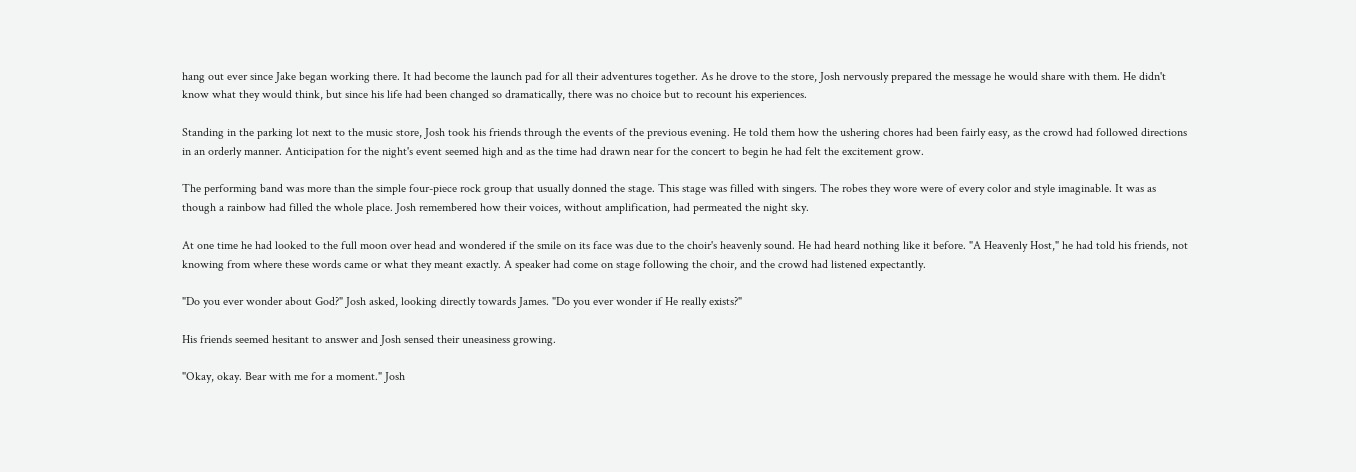hang out ever since Jake began working there. It had become the launch pad for all their adventures together. As he drove to the store, Josh nervously prepared the message he would share with them. He didn't know what they would think, but since his life had been changed so dramatically, there was no choice but to recount his experiences.

Standing in the parking lot next to the music store, Josh took his friends through the events of the previous evening. He told them how the ushering chores had been fairly easy, as the crowd had followed directions in an orderly manner. Anticipation for the night's event seemed high and as the time had drawn near for the concert to begin he had felt the excitement grow.

The performing band was more than the simple four-piece rock group that usually donned the stage. This stage was filled with singers. The robes they wore were of every color and style imaginable. It was as though a rainbow had filled the whole place. Josh remembered how their voices, without amplification, had permeated the night sky.

At one time he had looked to the full moon over head and wondered if the smile on its face was due to the choir's heavenly sound. He had heard nothing like it before. "A Heavenly Host," he had told his friends, not knowing from where these words came or what they meant exactly. A speaker had come on stage following the choir, and the crowd had listened expectantly.

"Do you ever wonder about God?" Josh asked, looking directly towards James. "Do you ever wonder if He really exists?"

His friends seemed hesitant to answer and Josh sensed their uneasiness growing.

"Okay, okay. Bear with me for a moment." Josh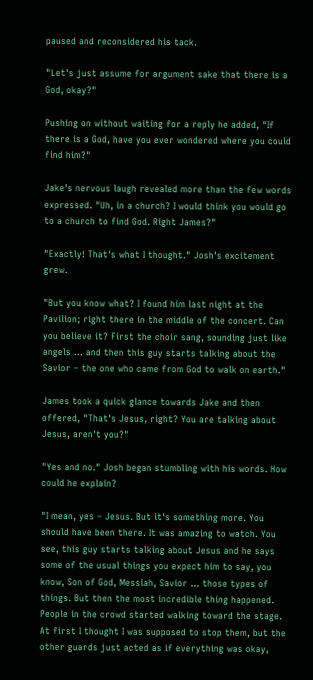paused and reconsidered his tack.

"Let's just assume for argument sake that there is a God, okay?"

Pushing on without waiting for a reply he added, "If there is a God, have you ever wondered where you could find him?"

Jake's nervous laugh revealed more than the few words expressed. "Uh, in a church? I would think you would go to a church to find God. Right James?"

"Exactly! That's what I thought." Josh's excitement grew.

"But you know what? I found him last night at the Pavilion; right there in the middle of the concert. Can you believe it? First the choir sang, sounding just like angels … and then this guy starts talking about the Savior – the one who came from God to walk on earth."

James took a quick glance towards Jake and then offered, "That's Jesus, right? You are talking about Jesus, aren't you?"

"Yes and no." Josh began stumbling with his words. How could he explain?

"I mean, yes – Jesus. But it's something more. You should have been there. It was amazing to watch. You see, this guy starts talking about Jesus and he says some of the usual things you expect him to say, you know, Son of God, Messiah, Savior … those types of things. But then the most incredible thing happened. People in the crowd started walking toward the stage. At first I thought I was supposed to stop them, but the other guards just acted as if everything was okay,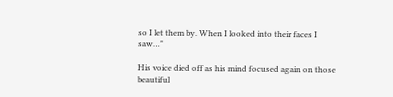so I let them by. When I looked into their faces I saw…"

His voice died off as his mind focused again on those beautiful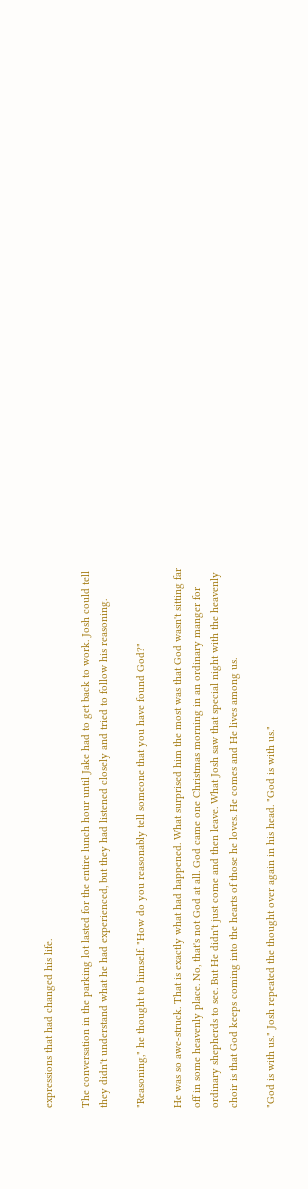expressions that had changed his life.

The conversation in the parking lot lasted for the entire lunch hour until Jake had to get back to work. Josh could tell they didn't understand what he had experienced, but they had listened closely and tried to follow his reasoning.

"Reasoning," he thought to himself. "How do you reasonably tell someone that you have found God?"

He was so awe-struck. That is exactly what had happened. What surprised him the most was that God wasn't sitting far off in some heavenly place. No, that's not God at all. God came one Christmas morning in an ordinary manger for ordinary shepherds to see. But He didn't just come and then leave. What Josh saw that special night with the heavenly choir is that God keeps coming into the hearts of those he loves. He comes and He lives among us.

"God is with us." Josh repeated the thought over again in his head. "God is with us."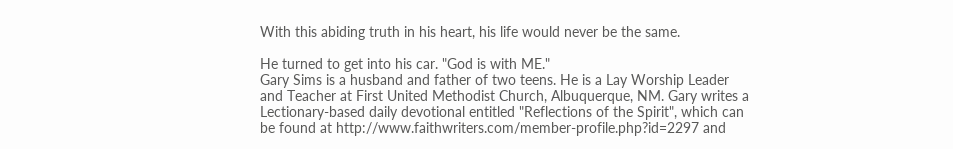With this abiding truth in his heart, his life would never be the same.

He turned to get into his car. "God is with ME."
Gary Sims is a husband and father of two teens. He is a Lay Worship Leader and Teacher at First United Methodist Church, Albuquerque, NM. Gary writes a Lectionary-based daily devotional entitled "Reflections of the Spirit", which can be found at http://www.faithwriters.com/member-profile.php?id=2297 and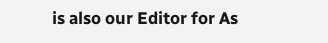is also our Editor for As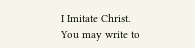I Imitate Christ. You may write to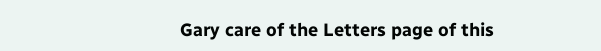Gary care of the Letters page of this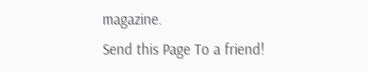magazine.
Send this Page To a friend!